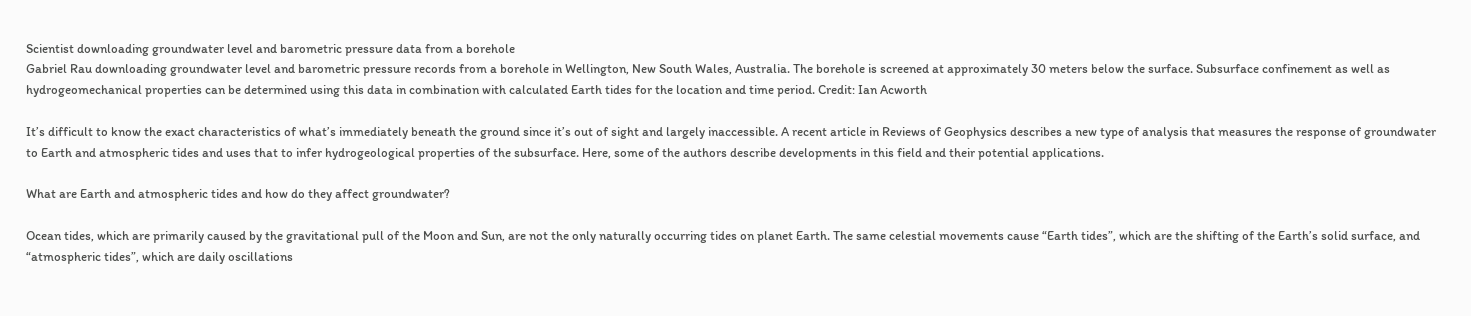Scientist downloading groundwater level and barometric pressure data from a borehole
Gabriel Rau downloading groundwater level and barometric pressure records from a borehole in Wellington, New South Wales, Australia. The borehole is screened at approximately 30 meters below the surface. Subsurface confinement as well as hydrogeomechanical properties can be determined using this data in combination with calculated Earth tides for the location and time period. Credit: Ian Acworth

It’s difficult to know the exact characteristics of what’s immediately beneath the ground since it’s out of sight and largely inaccessible. A recent article in Reviews of Geophysics describes a new type of analysis that measures the response of groundwater to Earth and atmospheric tides and uses that to infer hydrogeological properties of the subsurface. Here, some of the authors describe developments in this field and their potential applications.

What are Earth and atmospheric tides and how do they affect groundwater?

Ocean tides, which are primarily caused by the gravitational pull of the Moon and Sun, are not the only naturally occurring tides on planet Earth. The same celestial movements cause “Earth tides”, which are the shifting of the Earth’s solid surface, and “atmospheric tides”, which are daily oscillations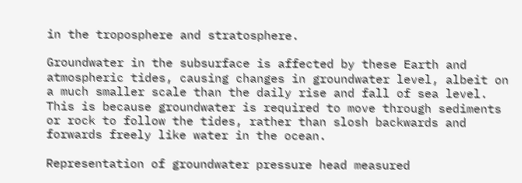in the troposphere and stratosphere.

Groundwater in the subsurface is affected by these Earth and atmospheric tides, causing changes in groundwater level, albeit on a much smaller scale than the daily rise and fall of sea level. This is because groundwater is required to move through sediments or rock to follow the tides, rather than slosh backwards and forwards freely like water in the ocean.

Representation of groundwater pressure head measured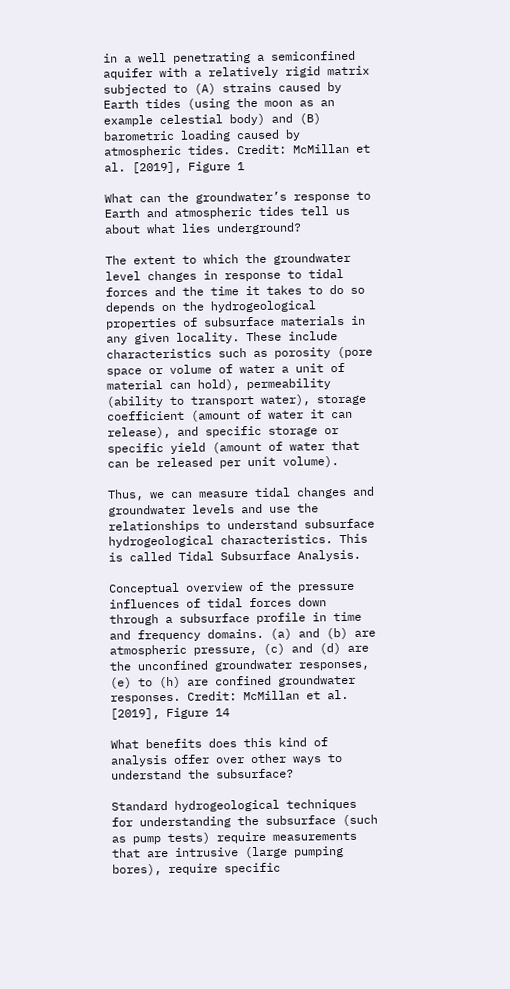in a well penetrating a semiconfined aquifer with a relatively rigid matrix subjected to (A) strains caused by Earth tides (using the moon as an example celestial body) and (B) barometric loading caused by atmospheric tides. Credit: McMillan et al. [2019], Figure 1

What can the groundwater’s response to Earth and atmospheric tides tell us about what lies underground?

The extent to which the groundwater level changes in response to tidal forces and the time it takes to do so depends on the hydrogeological properties of subsurface materials in any given locality. These include characteristics such as porosity (pore space or volume of water a unit of material can hold), permeability (ability to transport water), storage coefficient (amount of water it can release), and specific storage or specific yield (amount of water that can be released per unit volume).

Thus, we can measure tidal changes and groundwater levels and use the relationships to understand subsurface hydrogeological characteristics. This is called Tidal Subsurface Analysis.

Conceptual overview of the pressure influences of tidal forces down through a subsurface profile in time and frequency domains. (a) and (b) are atmospheric pressure, (c) and (d) are the unconfined groundwater responses, (e) to (h) are confined groundwater responses. Credit: McMillan et al. [2019], Figure 14

What benefits does this kind of analysis offer over other ways to understand the subsurface?

Standard hydrogeological techniques for understanding the subsurface (such as pump tests) require measurements that are intrusive (large pumping bores), require specific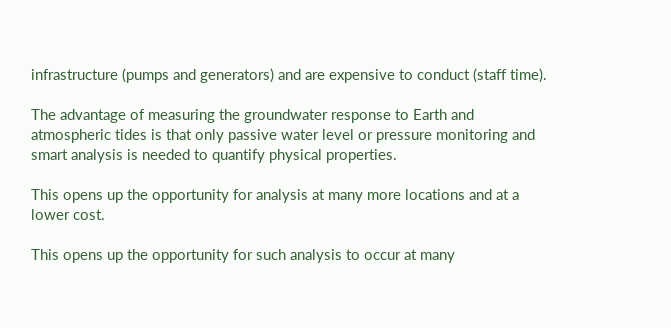infrastructure (pumps and generators) and are expensive to conduct (staff time).

The advantage of measuring the groundwater response to Earth and atmospheric tides is that only passive water level or pressure monitoring and smart analysis is needed to quantify physical properties.

This opens up the opportunity for analysis at many more locations and at a lower cost.

This opens up the opportunity for such analysis to occur at many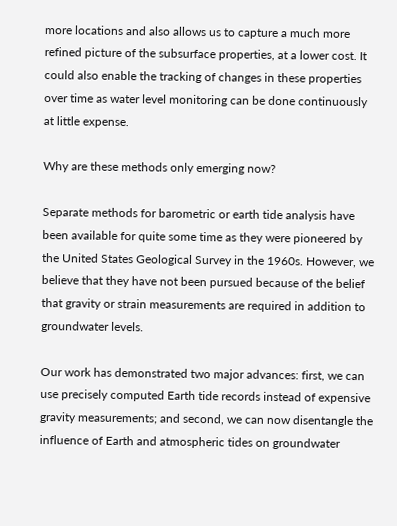more locations and also allows us to capture a much more refined picture of the subsurface properties, at a lower cost. It could also enable the tracking of changes in these properties over time as water level monitoring can be done continuously at little expense.

Why are these methods only emerging now?

Separate methods for barometric or earth tide analysis have been available for quite some time as they were pioneered by the United States Geological Survey in the 1960s. However, we believe that they have not been pursued because of the belief that gravity or strain measurements are required in addition to groundwater levels.

Our work has demonstrated two major advances: first, we can use precisely computed Earth tide records instead of expensive gravity measurements; and second, we can now disentangle the influence of Earth and atmospheric tides on groundwater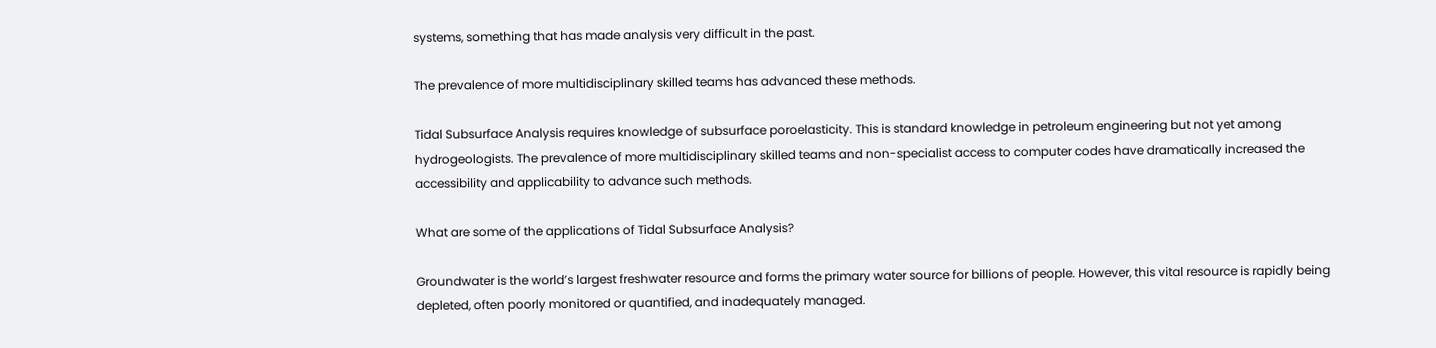systems, something that has made analysis very difficult in the past.

The prevalence of more multidisciplinary skilled teams has advanced these methods.

Tidal Subsurface Analysis requires knowledge of subsurface poroelasticity. This is standard knowledge in petroleum engineering but not yet among hydrogeologists. The prevalence of more multidisciplinary skilled teams and non-specialist access to computer codes have dramatically increased the accessibility and applicability to advance such methods.

What are some of the applications of Tidal Subsurface Analysis?

Groundwater is the world’s largest freshwater resource and forms the primary water source for billions of people. However, this vital resource is rapidly being depleted, often poorly monitored or quantified, and inadequately managed.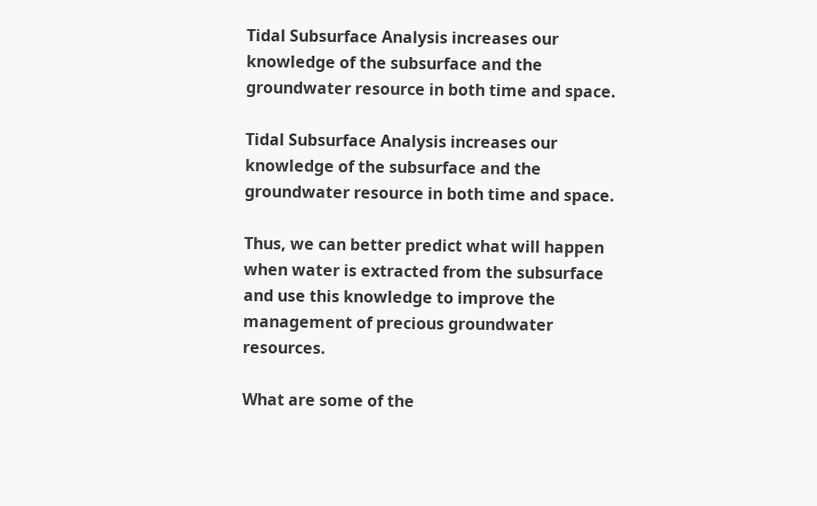Tidal Subsurface Analysis increases our knowledge of the subsurface and the groundwater resource in both time and space.

Tidal Subsurface Analysis increases our knowledge of the subsurface and the groundwater resource in both time and space.

Thus, we can better predict what will happen when water is extracted from the subsurface and use this knowledge to improve the management of precious groundwater resources.

What are some of the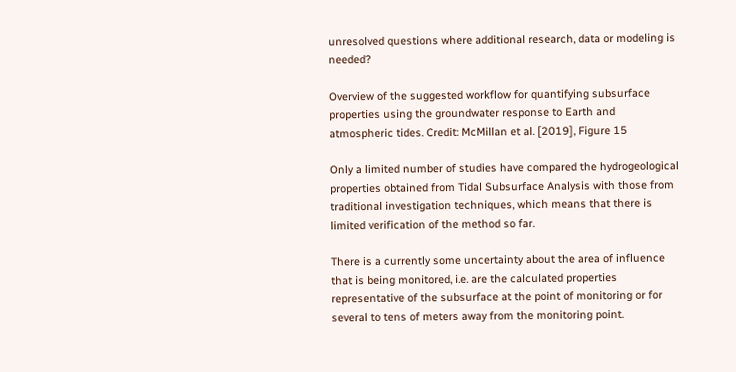unresolved questions where additional research, data or modeling is needed?

Overview of the suggested workflow for quantifying subsurface properties using the groundwater response to Earth and atmospheric tides. Credit: McMillan et al. [2019], Figure 15

Only a limited number of studies have compared the hydrogeological properties obtained from Tidal Subsurface Analysis with those from traditional investigation techniques, which means that there is limited verification of the method so far.

There is a currently some uncertainty about the area of influence that is being monitored, i.e. are the calculated properties representative of the subsurface at the point of monitoring or for several to tens of meters away from the monitoring point.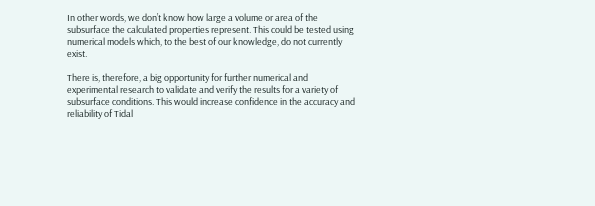In other words, we don’t know how large a volume or area of the subsurface the calculated properties represent. This could be tested using numerical models which, to the best of our knowledge, do not currently exist.

There is, therefore, a big opportunity for further numerical and experimental research to validate and verify the results for a variety of subsurface conditions. This would increase confidence in the accuracy and reliability of Tidal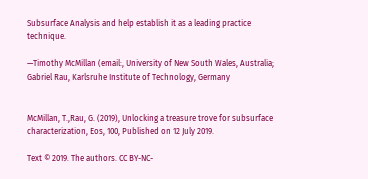Subsurface Analysis and help establish it as a leading practice technique.

—Timothy McMillan (email:, University of New South Wales, Australia; Gabriel Rau, Karlsruhe Institute of Technology, Germany


McMillan, T.,Rau, G. (2019), Unlocking a treasure trove for subsurface characterization, Eos, 100, Published on 12 July 2019.

Text © 2019. The authors. CC BY-NC-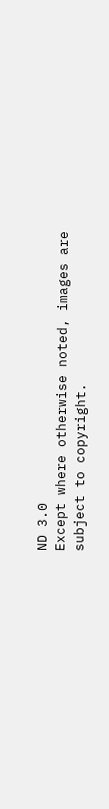ND 3.0
Except where otherwise noted, images are subject to copyright.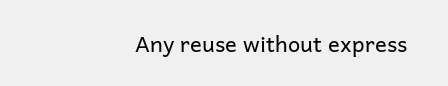Any reuse without express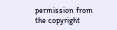permission from the copyright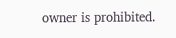owner is prohibited.